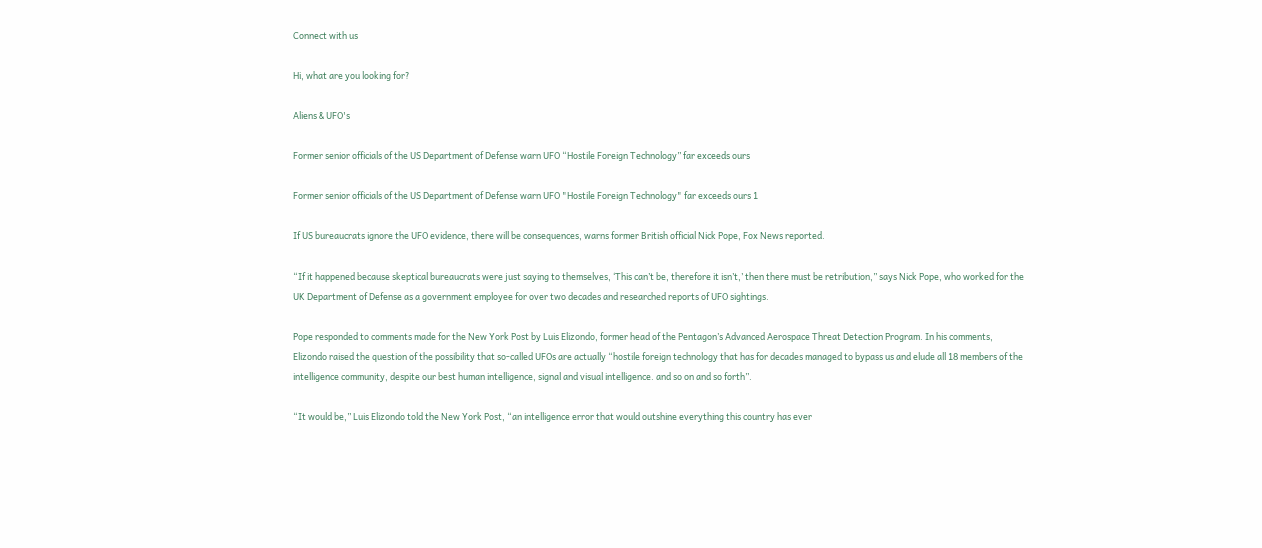Connect with us

Hi, what are you looking for?

Aliens & UFO's

Former senior officials of the US Department of Defense warn UFO “Hostile Foreign Technology” far exceeds ours

Former senior officials of the US Department of Defense warn UFO "Hostile Foreign Technology" far exceeds ours 1

If US bureaucrats ignore the UFO evidence, there will be consequences, warns former British official Nick Pope, Fox News reported.

“If it happened because skeptical bureaucrats were just saying to themselves, ‘This can’t be, therefore it isn’t,’ then there must be retribution,” says Nick Pope, who worked for the UK Department of Defense as a government employee for over two decades and researched reports of UFO sightings.

Pope responded to comments made for the New York Post by Luis Elizondo, former head of the Pentagon’s Advanced Aerospace Threat Detection Program. In his comments, Elizondo raised the question of the possibility that so-called UFOs are actually “hostile foreign technology that has for decades managed to bypass us and elude all 18 members of the intelligence community, despite our best human intelligence, signal and visual intelligence. and so on and so forth”.

“It would be,” Luis Elizondo told the New York Post, “an intelligence error that would outshine everything this country has ever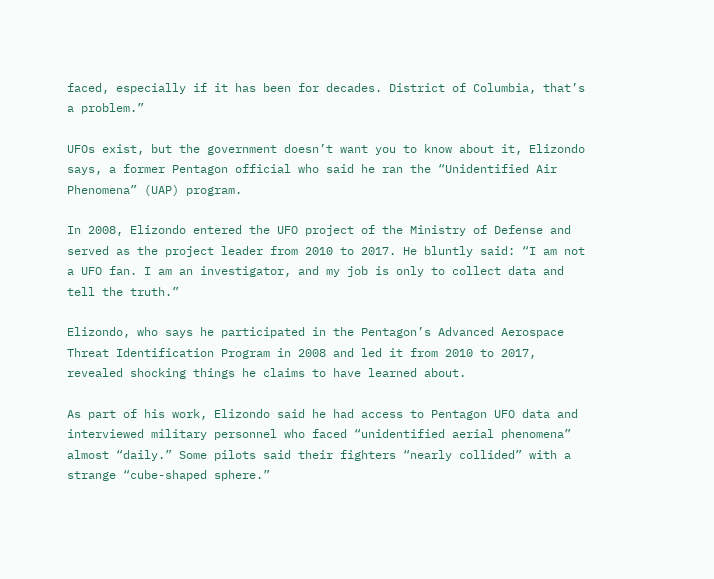faced, especially if it has been for decades. District of Columbia, that’s a problem.”

UFOs exist, but the government doesn’t want you to know about it, Elizondo says, a former Pentagon official who said he ran the “Unidentified Air Phenomena” (UAP) program.

In 2008, Elizondo entered the UFO project of the Ministry of Defense and served as the project leader from 2010 to 2017. He bluntly said: “I am not a UFO fan. I am an investigator, and my job is only to collect data and tell the truth.”

Elizondo, who says he participated in the Pentagon’s Advanced Aerospace Threat Identification Program in 2008 and led it from 2010 to 2017, revealed shocking things he claims to have learned about.

As part of his work, Elizondo said he had access to Pentagon UFO data and interviewed military personnel who faced “unidentified aerial phenomena” almost “daily.” Some pilots said their fighters “nearly collided” with a strange “cube-shaped sphere.”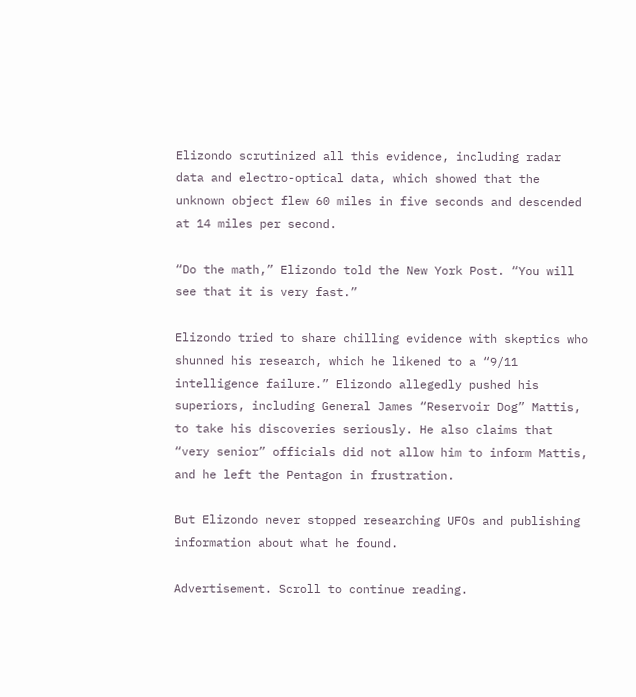Elizondo scrutinized all this evidence, including radar data and electro-optical data, which showed that the unknown object flew 60 miles in five seconds and descended at 14 miles per second.

“Do the math,” Elizondo told the New York Post. “You will see that it is very fast.”

Elizondo tried to share chilling evidence with skeptics who shunned his research, which he likened to a “9/11 intelligence failure.” Elizondo allegedly pushed his superiors, including General James “Reservoir Dog” Mattis, to take his discoveries seriously. He also claims that “very senior” officials did not allow him to inform Mattis, and he left the Pentagon in frustration.

But Elizondo never stopped researching UFOs and publishing information about what he found.

Advertisement. Scroll to continue reading.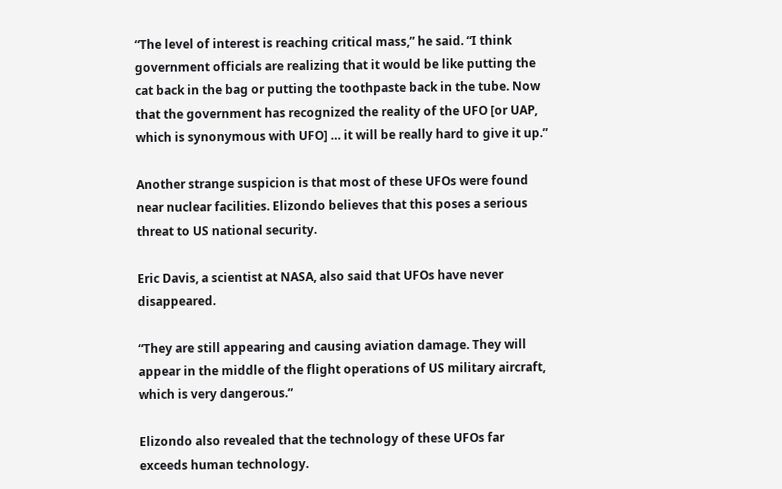“The level of interest is reaching critical mass,” he said. “I think government officials are realizing that it would be like putting the cat back in the bag or putting the toothpaste back in the tube. Now that the government has recognized the reality of the UFO [or UAP, which is synonymous with UFO] … it will be really hard to give it up.”

Another strange suspicion is that most of these UFOs were found near nuclear facilities. Elizondo believes that this poses a serious threat to US national security.

Eric Davis, a scientist at NASA, also said that UFOs have never disappeared.

“They are still appearing and causing aviation damage. They will appear in the middle of the flight operations of US military aircraft, which is very dangerous.”

Elizondo also revealed that the technology of these UFOs far exceeds human technology.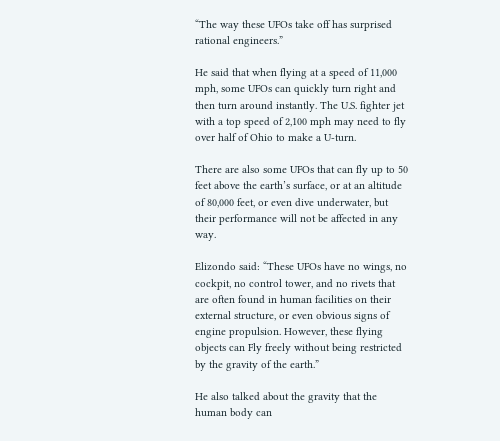“The way these UFOs take off has surprised rational engineers.”

He said that when flying at a speed of 11,000 mph, some UFOs can quickly turn right and then turn around instantly. The U.S. fighter jet with a top speed of 2,100 mph may need to fly over half of Ohio to make a U-turn.

There are also some UFOs that can fly up to 50 feet above the earth’s surface, or at an altitude of 80,000 feet, or even dive underwater, but their performance will not be affected in any way.

Elizondo said: “These UFOs have no wings, no cockpit, no control tower, and no rivets that are often found in human facilities on their external structure, or even obvious signs of engine propulsion. However, these flying objects can Fly freely without being restricted by the gravity of the earth.”

He also talked about the gravity that the human body can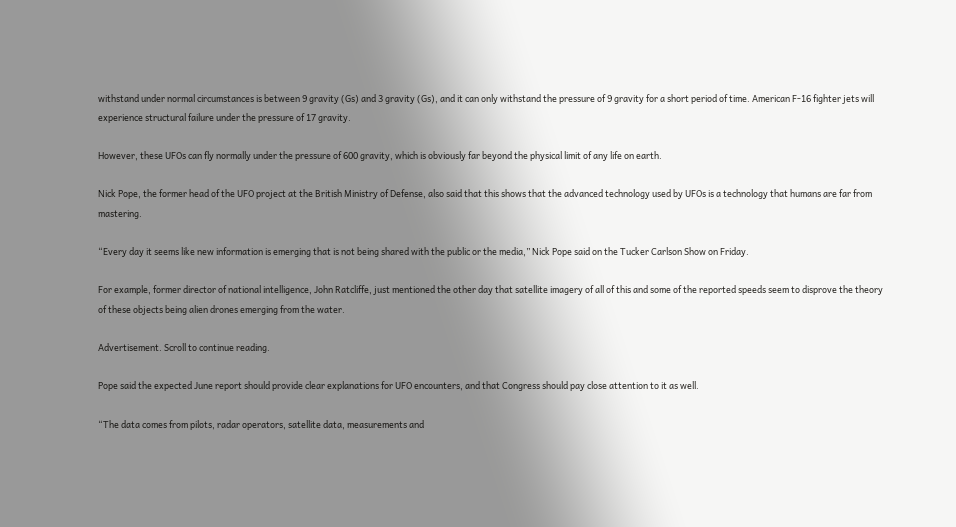withstand under normal circumstances is between 9 gravity (Gs) and 3 gravity (Gs), and it can only withstand the pressure of 9 gravity for a short period of time. American F-16 fighter jets will experience structural failure under the pressure of 17 gravity.

However, these UFOs can fly normally under the pressure of 600 gravity, which is obviously far beyond the physical limit of any life on earth.

Nick Pope, the former head of the UFO project at the British Ministry of Defense, also said that this shows that the advanced technology used by UFOs is a technology that humans are far from mastering.

“Every day it seems like new information is emerging that is not being shared with the public or the media,” Nick Pope said on the Tucker Carlson Show on Friday.

For example, former director of national intelligence, John Ratcliffe, just mentioned the other day that satellite imagery of all of this and some of the reported speeds seem to disprove the theory of these objects being alien drones emerging from the water.

Advertisement. Scroll to continue reading.

Pope said the expected June report should provide clear explanations for UFO encounters, and that Congress should pay close attention to it as well.

“The data comes from pilots, radar operators, satellite data, measurements and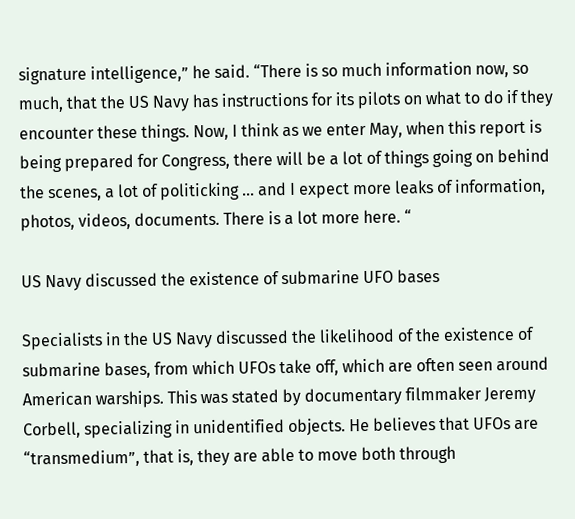signature intelligence,” he said. “There is so much information now, so much, that the US Navy has instructions for its pilots on what to do if they encounter these things. Now, I think as we enter May, when this report is being prepared for Congress, there will be a lot of things going on behind the scenes, a lot of politicking … and I expect more leaks of information, photos, videos, documents. There is a lot more here. “

US Navy discussed the existence of submarine UFO bases

Specialists in the US Navy discussed the likelihood of the existence of submarine bases, from which UFOs take off, which are often seen around American warships. This was stated by documentary filmmaker Jeremy Corbell, specializing in unidentified objects. He believes that UFOs are “transmedium”, that is, they are able to move both through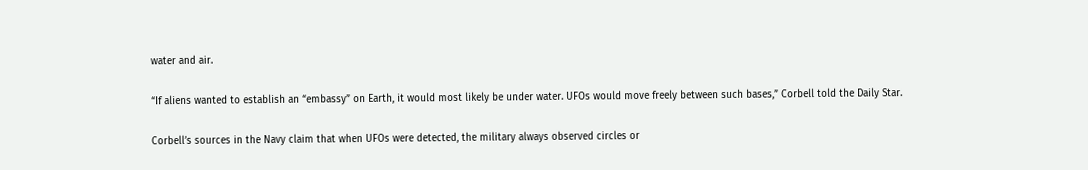water and air.

“If aliens wanted to establish an “embassy” on Earth, it would most likely be under water. UFOs would move freely between such bases,” Corbell told the Daily Star.

Corbell’s sources in the Navy claim that when UFOs were detected, the military always observed circles or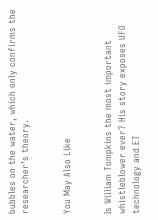bubbles on the water, which only confirms the researcher’s theory.


You May Also Like


Is William Tompkins the most important whistleblower ever? His story exposes UFO technology and ET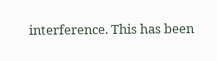interference. This has been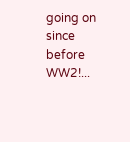going on since before WW2!...